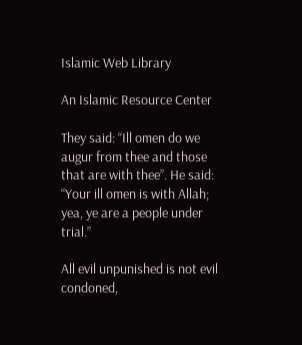Islamic Web Library

An Islamic Resource Center

They said: “Ill omen do we augur from thee and those that are with thee”. He said: “Your ill omen is with Allah; yea, ye are a people under trial.”

All evil unpunished is not evil condoned,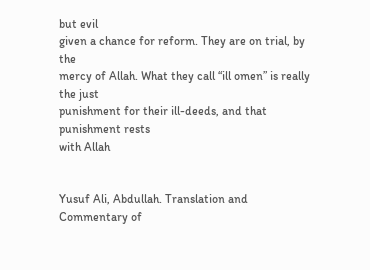but evil
given a chance for reform. They are on trial, by the
mercy of Allah. What they call “ill omen” is really the just
punishment for their ill-deeds, and that punishment rests
with Allah


Yusuf Ali, Abdullah. Translation and Commentary of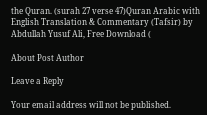the Quran. (surah 27 verse 47)Quran Arabic with English Translation & Commentary (Tafsir) by Abdullah Yusuf Ali, Free Download (

About Post Author

Leave a Reply

Your email address will not be published.